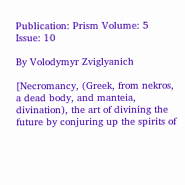Publication: Prism Volume: 5 Issue: 10

By Volodymyr Zviglyanich

[Necromancy, (Greek, from nekros, a dead body, and manteia, divination), the art of divining the future by conjuring up the spirits of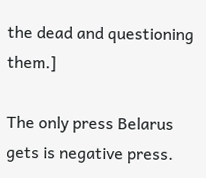the dead and questioning them.]

The only press Belarus gets is negative press.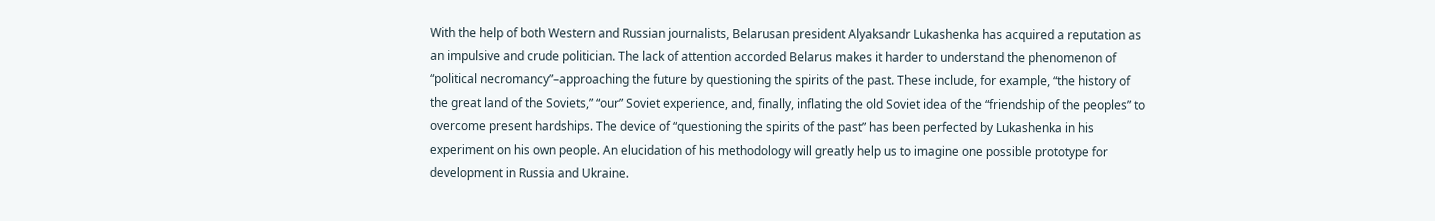With the help of both Western and Russian journalists, Belarusan president Alyaksandr Lukashenka has acquired a reputation as an impulsive and crude politician. The lack of attention accorded Belarus makes it harder to understand the phenomenon of “political necromancy”–approaching the future by questioning the spirits of the past. These include, for example, “the history of the great land of the Soviets,” “our” Soviet experience, and, finally, inflating the old Soviet idea of the “friendship of the peoples” to overcome present hardships. The device of “questioning the spirits of the past” has been perfected by Lukashenka in his experiment on his own people. An elucidation of his methodology will greatly help us to imagine one possible prototype for development in Russia and Ukraine.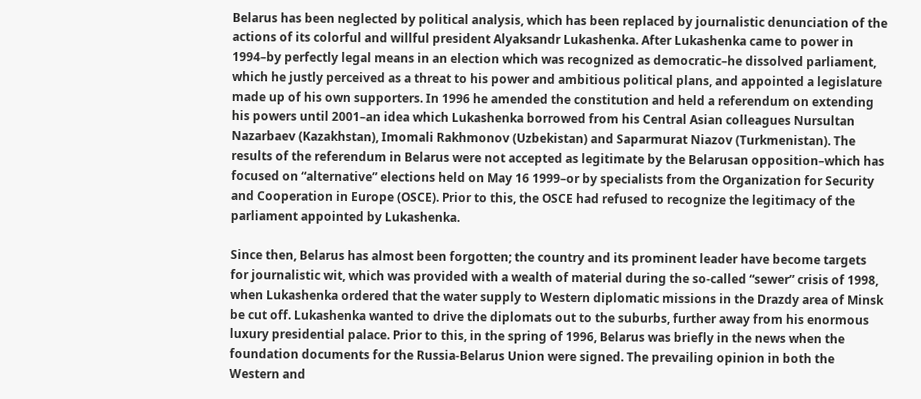Belarus has been neglected by political analysis, which has been replaced by journalistic denunciation of the actions of its colorful and willful president Alyaksandr Lukashenka. After Lukashenka came to power in 1994–by perfectly legal means in an election which was recognized as democratic–he dissolved parliament, which he justly perceived as a threat to his power and ambitious political plans, and appointed a legislature made up of his own supporters. In 1996 he amended the constitution and held a referendum on extending his powers until 2001–an idea which Lukashenka borrowed from his Central Asian colleagues Nursultan Nazarbaev (Kazakhstan), Imomali Rakhmonov (Uzbekistan) and Saparmurat Niazov (Turkmenistan). The results of the referendum in Belarus were not accepted as legitimate by the Belarusan opposition–which has focused on “alternative” elections held on May 16 1999–or by specialists from the Organization for Security and Cooperation in Europe (OSCE). Prior to this, the OSCE had refused to recognize the legitimacy of the parliament appointed by Lukashenka.

Since then, Belarus has almost been forgotten; the country and its prominent leader have become targets for journalistic wit, which was provided with a wealth of material during the so-called “sewer” crisis of 1998, when Lukashenka ordered that the water supply to Western diplomatic missions in the Drazdy area of Minsk be cut off. Lukashenka wanted to drive the diplomats out to the suburbs, further away from his enormous luxury presidential palace. Prior to this, in the spring of 1996, Belarus was briefly in the news when the foundation documents for the Russia-Belarus Union were signed. The prevailing opinion in both the Western and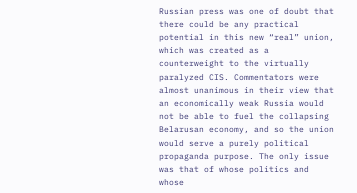Russian press was one of doubt that there could be any practical potential in this new “real” union, which was created as a counterweight to the virtually paralyzed CIS. Commentators were almost unanimous in their view that an economically weak Russia would not be able to fuel the collapsing Belarusan economy, and so the union would serve a purely political propaganda purpose. The only issue was that of whose politics and whose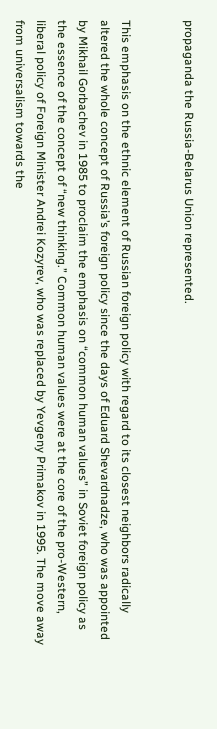propaganda the Russia-Belarus Union represented.


This emphasis on the ethnic element of Russian foreign policy with regard to its closest neighbors radically altered the whole concept of Russia’s foreign policy since the days of Eduard Shevardnadze, who was appointed by Mikhail Gorbachev in 1985 to proclaim the emphasis on “common human values” in Soviet foreign policy as the essence of the concept of “new thinking.” Common human values were at the core of the pro-Western, liberal policy of Foreign Minister Andrei Kozyrev, who was replaced by Yevgeny Primakov in 1995. The move away from universalism towards the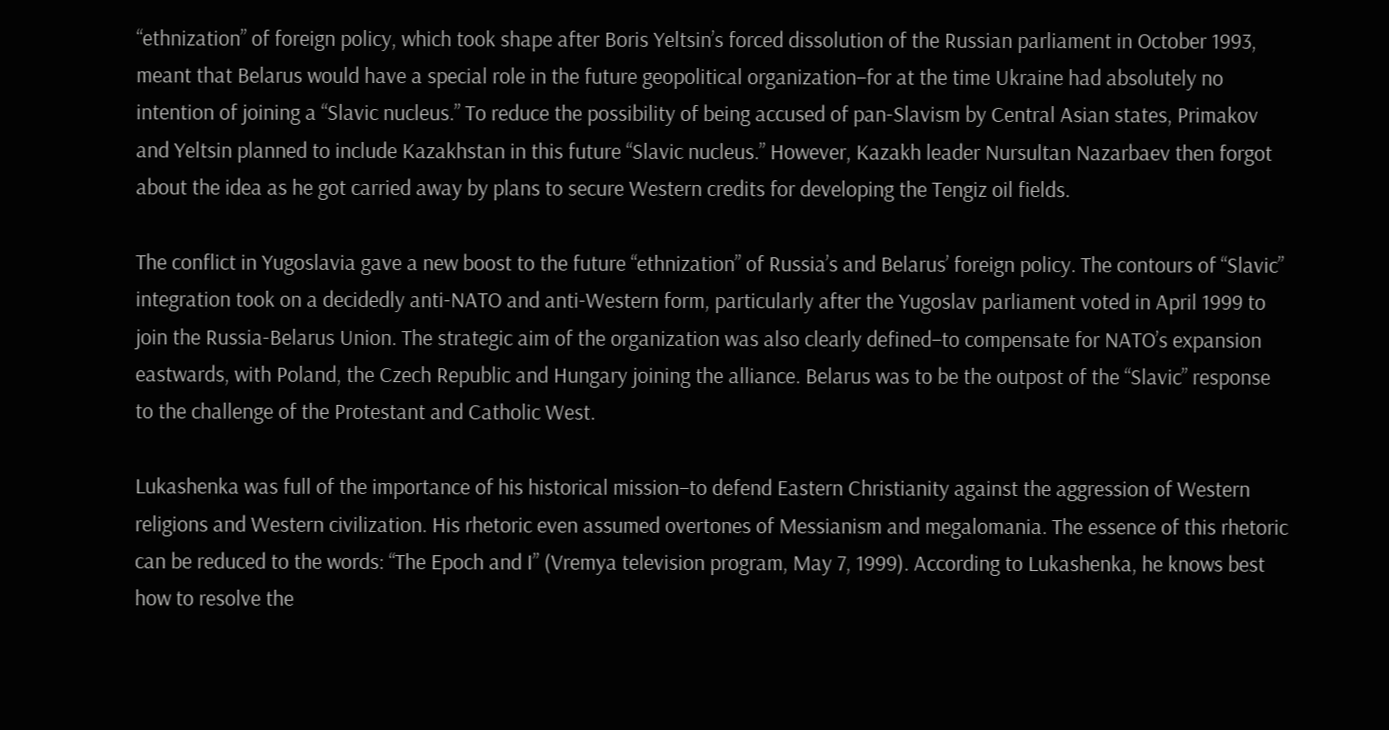“ethnization” of foreign policy, which took shape after Boris Yeltsin’s forced dissolution of the Russian parliament in October 1993, meant that Belarus would have a special role in the future geopolitical organization–for at the time Ukraine had absolutely no intention of joining a “Slavic nucleus.” To reduce the possibility of being accused of pan-Slavism by Central Asian states, Primakov and Yeltsin planned to include Kazakhstan in this future “Slavic nucleus.” However, Kazakh leader Nursultan Nazarbaev then forgot about the idea as he got carried away by plans to secure Western credits for developing the Tengiz oil fields.

The conflict in Yugoslavia gave a new boost to the future “ethnization” of Russia’s and Belarus’ foreign policy. The contours of “Slavic” integration took on a decidedly anti-NATO and anti-Western form, particularly after the Yugoslav parliament voted in April 1999 to join the Russia-Belarus Union. The strategic aim of the organization was also clearly defined–to compensate for NATO’s expansion eastwards, with Poland, the Czech Republic and Hungary joining the alliance. Belarus was to be the outpost of the “Slavic” response to the challenge of the Protestant and Catholic West.

Lukashenka was full of the importance of his historical mission–to defend Eastern Christianity against the aggression of Western religions and Western civilization. His rhetoric even assumed overtones of Messianism and megalomania. The essence of this rhetoric can be reduced to the words: “The Epoch and I” (Vremya television program, May 7, 1999). According to Lukashenka, he knows best how to resolve the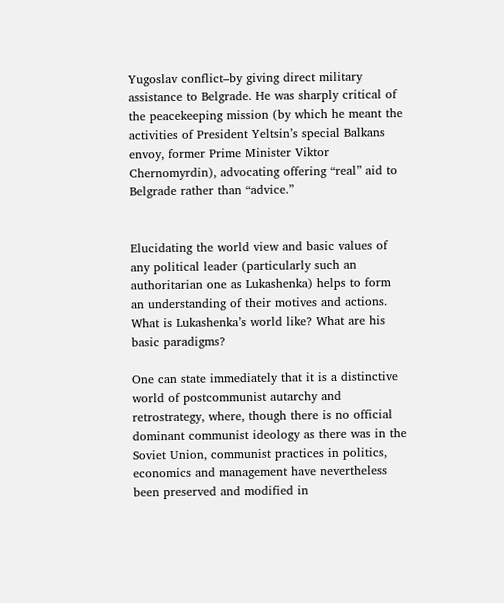Yugoslav conflict–by giving direct military assistance to Belgrade. He was sharply critical of the peacekeeping mission (by which he meant the activities of President Yeltsin’s special Balkans envoy, former Prime Minister Viktor Chernomyrdin), advocating offering “real” aid to Belgrade rather than “advice.”


Elucidating the world view and basic values of any political leader (particularly such an authoritarian one as Lukashenka) helps to form an understanding of their motives and actions. What is Lukashenka’s world like? What are his basic paradigms?

One can state immediately that it is a distinctive world of postcommunist autarchy and retrostrategy, where, though there is no official dominant communist ideology as there was in the Soviet Union, communist practices in politics, economics and management have nevertheless been preserved and modified in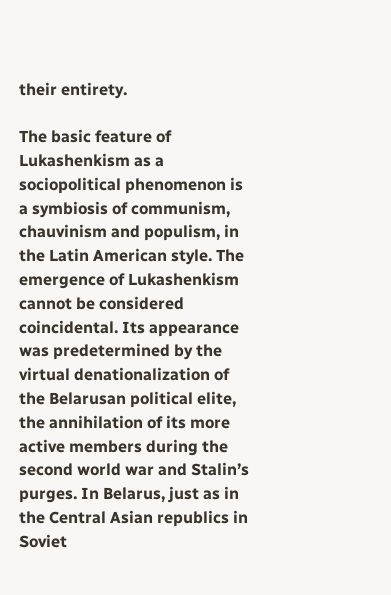their entirety.

The basic feature of Lukashenkism as a sociopolitical phenomenon is a symbiosis of communism, chauvinism and populism, in the Latin American style. The emergence of Lukashenkism cannot be considered coincidental. Its appearance was predetermined by the virtual denationalization of the Belarusan political elite, the annihilation of its more active members during the second world war and Stalin’s purges. In Belarus, just as in the Central Asian republics in Soviet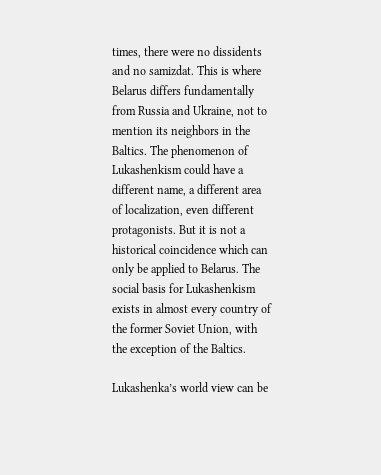times, there were no dissidents and no samizdat. This is where Belarus differs fundamentally from Russia and Ukraine, not to mention its neighbors in the Baltics. The phenomenon of Lukashenkism could have a different name, a different area of localization, even different protagonists. But it is not a historical coincidence which can only be applied to Belarus. The social basis for Lukashenkism exists in almost every country of the former Soviet Union, with the exception of the Baltics.

Lukashenka’s world view can be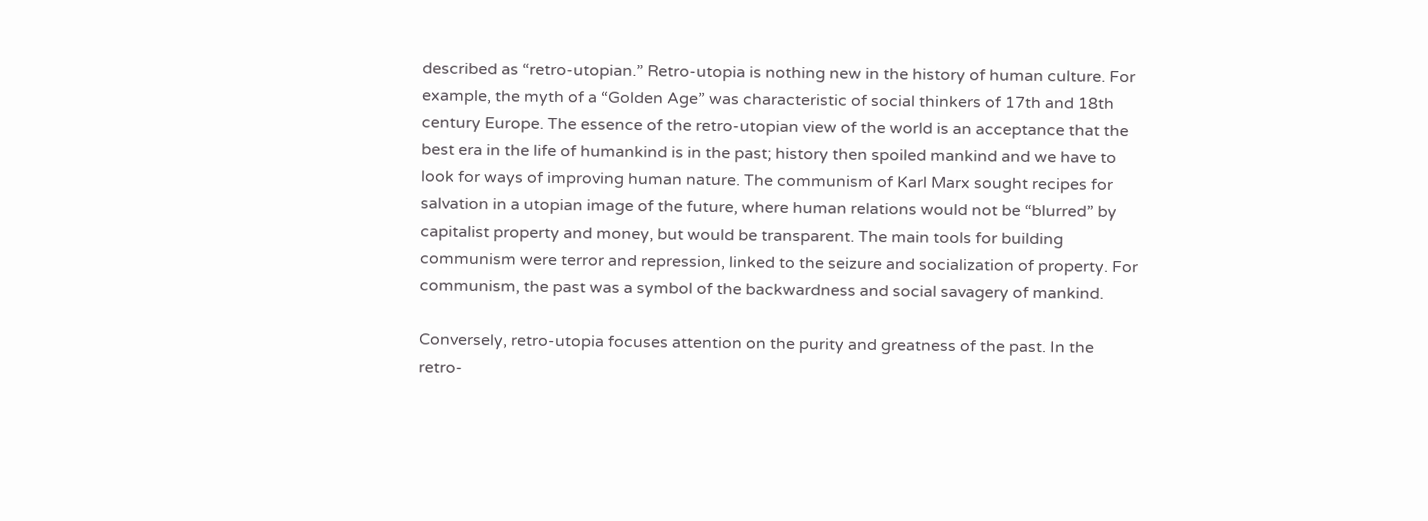described as “retro-utopian.” Retro-utopia is nothing new in the history of human culture. For example, the myth of a “Golden Age” was characteristic of social thinkers of 17th and 18th century Europe. The essence of the retro-utopian view of the world is an acceptance that the best era in the life of humankind is in the past; history then spoiled mankind and we have to look for ways of improving human nature. The communism of Karl Marx sought recipes for salvation in a utopian image of the future, where human relations would not be “blurred” by capitalist property and money, but would be transparent. The main tools for building communism were terror and repression, linked to the seizure and socialization of property. For communism, the past was a symbol of the backwardness and social savagery of mankind.

Conversely, retro-utopia focuses attention on the purity and greatness of the past. In the retro-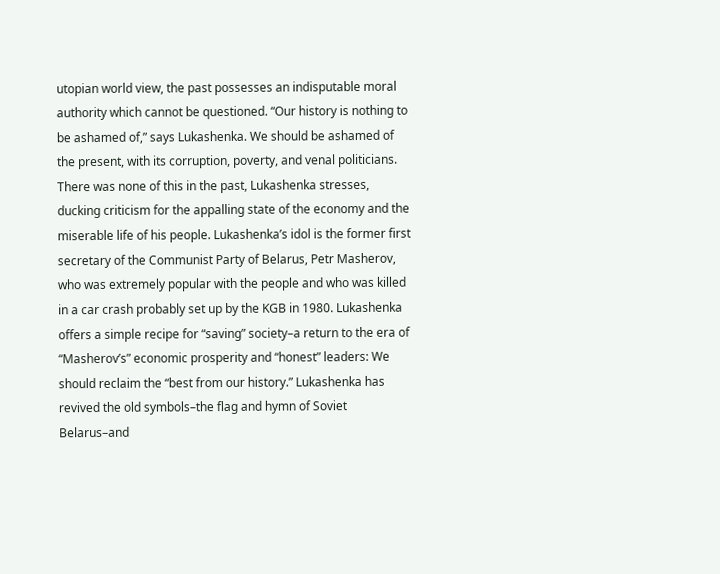utopian world view, the past possesses an indisputable moral authority which cannot be questioned. “Our history is nothing to be ashamed of,” says Lukashenka. We should be ashamed of the present, with its corruption, poverty, and venal politicians. There was none of this in the past, Lukashenka stresses, ducking criticism for the appalling state of the economy and the miserable life of his people. Lukashenka’s idol is the former first secretary of the Communist Party of Belarus, Petr Masherov, who was extremely popular with the people and who was killed in a car crash probably set up by the KGB in 1980. Lukashenka offers a simple recipe for “saving” society–a return to the era of “Masherov’s” economic prosperity and “honest” leaders: We should reclaim the “best from our history.” Lukashenka has revived the old symbols–the flag and hymn of Soviet Belarus–and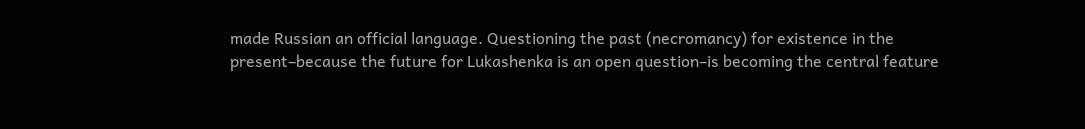made Russian an official language. Questioning the past (necromancy) for existence in the present–because the future for Lukashenka is an open question–is becoming the central feature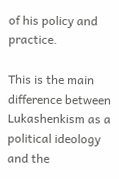of his policy and practice.

This is the main difference between Lukashenkism as a political ideology and the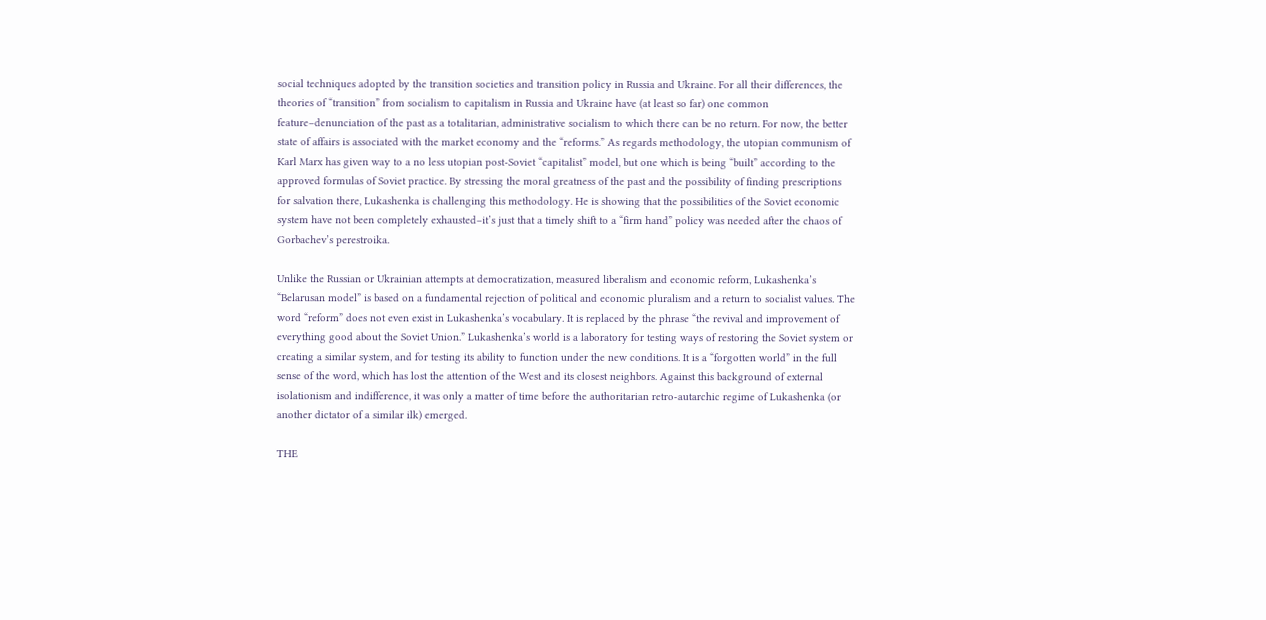social techniques adopted by the transition societies and transition policy in Russia and Ukraine. For all their differences, the theories of “transition” from socialism to capitalism in Russia and Ukraine have (at least so far) one common feature–denunciation of the past as a totalitarian, administrative socialism to which there can be no return. For now, the better state of affairs is associated with the market economy and the “reforms.” As regards methodology, the utopian communism of Karl Marx has given way to a no less utopian post-Soviet “capitalist” model, but one which is being “built” according to the approved formulas of Soviet practice. By stressing the moral greatness of the past and the possibility of finding prescriptions for salvation there, Lukashenka is challenging this methodology. He is showing that the possibilities of the Soviet economic system have not been completely exhausted–it’s just that a timely shift to a “firm hand” policy was needed after the chaos of Gorbachev’s perestroika.

Unlike the Russian or Ukrainian attempts at democratization, measured liberalism and economic reform, Lukashenka’s “Belarusan model” is based on a fundamental rejection of political and economic pluralism and a return to socialist values. The word “reform” does not even exist in Lukashenka’s vocabulary. It is replaced by the phrase “the revival and improvement of everything good about the Soviet Union.” Lukashenka’s world is a laboratory for testing ways of restoring the Soviet system or creating a similar system, and for testing its ability to function under the new conditions. It is a “forgotten world” in the full sense of the word, which has lost the attention of the West and its closest neighbors. Against this background of external isolationism and indifference, it was only a matter of time before the authoritarian retro-autarchic regime of Lukashenka (or another dictator of a similar ilk) emerged.

THE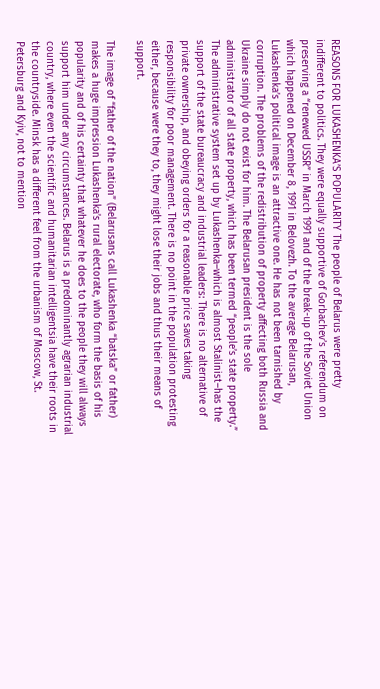REASONS FOR LUKASHENKA’S POPULARITY The people of Belarus were pretty indifferent to politics. They were equally supportive of Gorbachev’s referendum on preserving a “renewed USSR” in March 1991 and of the break-up of the Soviet Union which happened on December 8, 1991 in Belovezh. To the average Belarusan, Lukashenka’s political image is an attractive one. He has not been tarnished by corruption. The problems of the redistribution of property affecting both Russia and Ukraine simply do not exist for him. The Belarusan president is the sole administrator of all state property, which has been termed “people’s state property.” The administrative system set up by Lukashenka–which is almost Stalinist–has the support of the state bureaucracy and industrial leaders: There is no alternative of private ownership, and obeying orders for a reasonable price saves taking responsibility for poor management. There is no point in the population protesting either, because were they to, they might lose their jobs and thus their means of support.

The image of “father of the nation” (Belarusans call Lukashenka “batska” or father) makes a huge impression Lukashenka’s rural electorate, who form the basis of his popularity and of his certainty that whatever he does to the people they will always support him under any circumstances. Belarus is a predominantly agrarian industrial country, where even the scientific and humanitarian intelligentsia have their roots in the countryside. Minsk has a different feel from the urbanism of Moscow, St. Petersburg and Kyiv, not to mention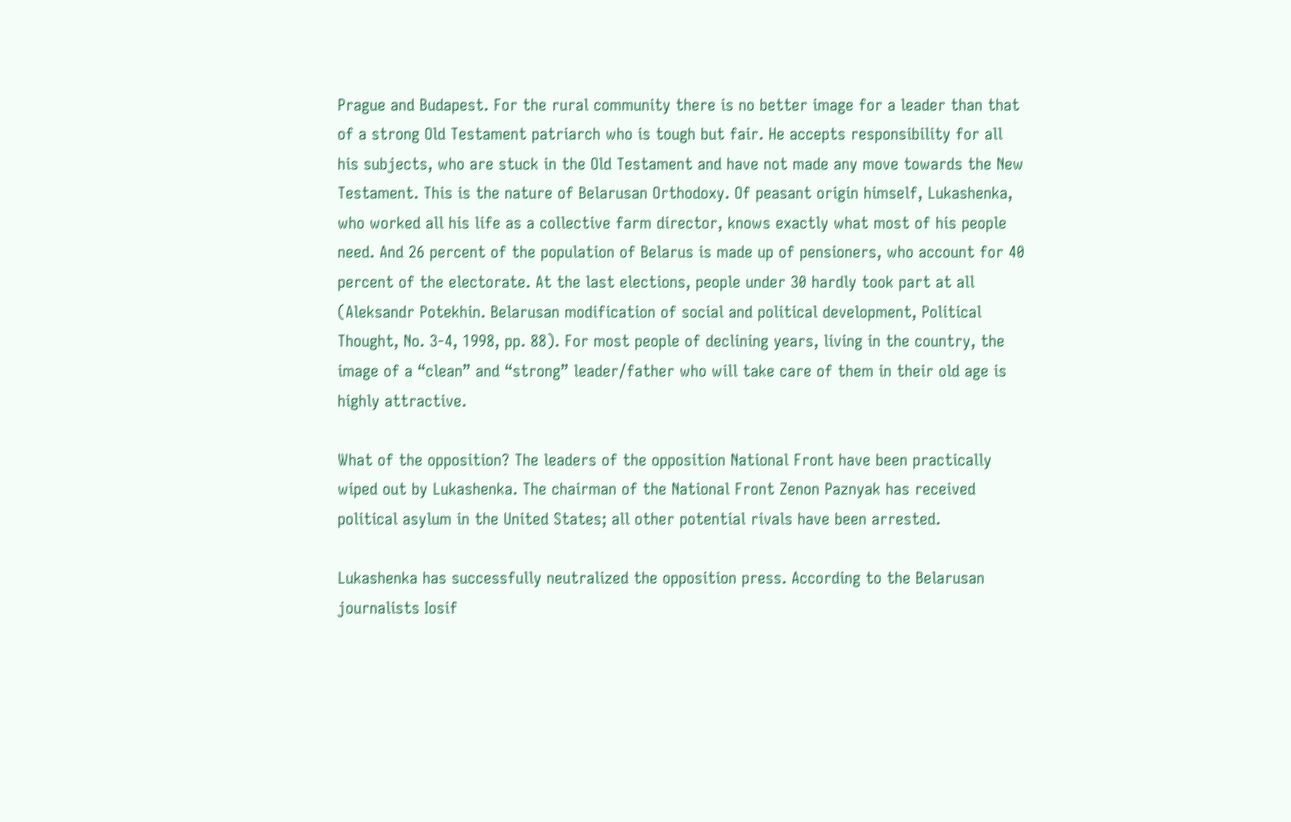Prague and Budapest. For the rural community there is no better image for a leader than that of a strong Old Testament patriarch who is tough but fair. He accepts responsibility for all his subjects, who are stuck in the Old Testament and have not made any move towards the New Testament. This is the nature of Belarusan Orthodoxy. Of peasant origin himself, Lukashenka, who worked all his life as a collective farm director, knows exactly what most of his people need. And 26 percent of the population of Belarus is made up of pensioners, who account for 40 percent of the electorate. At the last elections, people under 30 hardly took part at all (Aleksandr Potekhin. Belarusan modification of social and political development, Political Thought, No. 3-4, 1998, pp. 88). For most people of declining years, living in the country, the image of a “clean” and “strong” leader/father who will take care of them in their old age is highly attractive.

What of the opposition? The leaders of the opposition National Front have been practically wiped out by Lukashenka. The chairman of the National Front Zenon Paznyak has received political asylum in the United States; all other potential rivals have been arrested.

Lukashenka has successfully neutralized the opposition press. According to the Belarusan journalists Iosif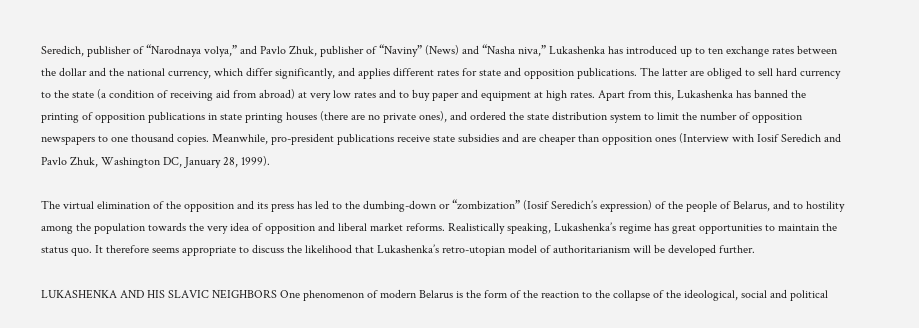Seredich, publisher of “Narodnaya volya,” and Pavlo Zhuk, publisher of “Naviny” (News) and “Nasha niva,” Lukashenka has introduced up to ten exchange rates between the dollar and the national currency, which differ significantly, and applies different rates for state and opposition publications. The latter are obliged to sell hard currency to the state (a condition of receiving aid from abroad) at very low rates and to buy paper and equipment at high rates. Apart from this, Lukashenka has banned the printing of opposition publications in state printing houses (there are no private ones), and ordered the state distribution system to limit the number of opposition newspapers to one thousand copies. Meanwhile, pro-president publications receive state subsidies and are cheaper than opposition ones (Interview with Iosif Seredich and Pavlo Zhuk, Washington DC, January 28, 1999).

The virtual elimination of the opposition and its press has led to the dumbing-down or “zombization” (Iosif Seredich’s expression) of the people of Belarus, and to hostility among the population towards the very idea of opposition and liberal market reforms. Realistically speaking, Lukashenka’s regime has great opportunities to maintain the status quo. It therefore seems appropriate to discuss the likelihood that Lukashenka’s retro-utopian model of authoritarianism will be developed further.

LUKASHENKA AND HIS SLAVIC NEIGHBORS One phenomenon of modern Belarus is the form of the reaction to the collapse of the ideological, social and political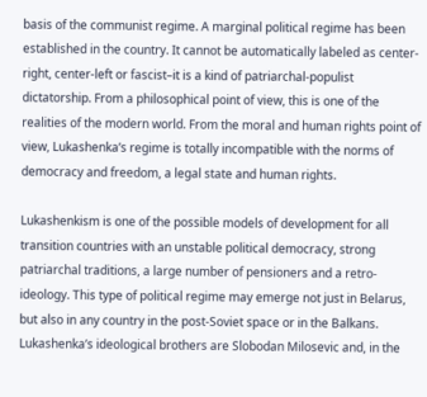basis of the communist regime. A marginal political regime has been established in the country. It cannot be automatically labeled as center-right, center-left or fascist–it is a kind of patriarchal-populist dictatorship. From a philosophical point of view, this is one of the realities of the modern world. From the moral and human rights point of view, Lukashenka’s regime is totally incompatible with the norms of democracy and freedom, a legal state and human rights.

Lukashenkism is one of the possible models of development for all transition countries with an unstable political democracy, strong patriarchal traditions, a large number of pensioners and a retro-ideology. This type of political regime may emerge not just in Belarus, but also in any country in the post-Soviet space or in the Balkans. Lukashenka’s ideological brothers are Slobodan Milosevic and, in the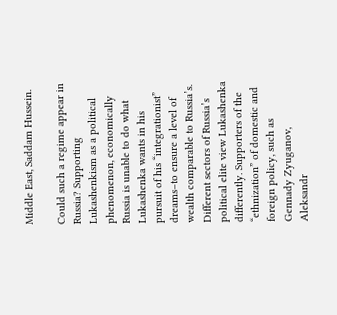Middle East, Saddam Hussein.

Could such a regime appear in Russia? Supporting Lukashenkism as a political phenomenon, economically Russia is unable to do what Lukashenka wants in his pursuit of his “integrationist” dreams–to ensure a level of wealth comparable to Russia’s. Different sectors of Russia’s political elite view Lukashenka differently. Supporters of the “ethnization” of domestic and foreign policy, such as Gennady Zyuganov, Aleksandr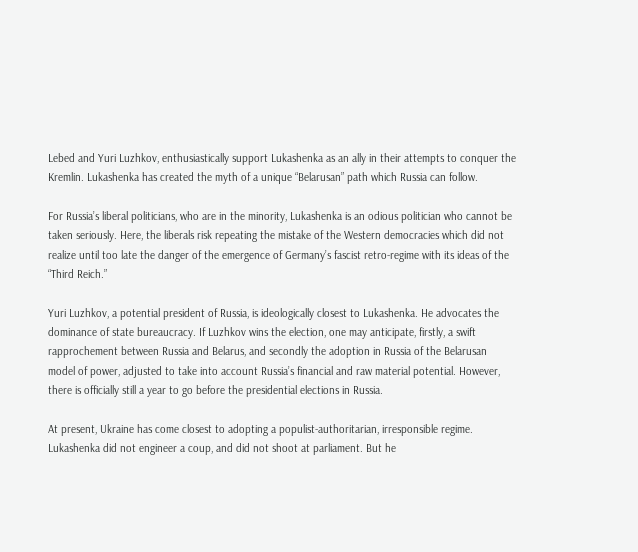Lebed and Yuri Luzhkov, enthusiastically support Lukashenka as an ally in their attempts to conquer the Kremlin. Lukashenka has created the myth of a unique “Belarusan” path which Russia can follow.

For Russia’s liberal politicians, who are in the minority, Lukashenka is an odious politician who cannot be taken seriously. Here, the liberals risk repeating the mistake of the Western democracies which did not realize until too late the danger of the emergence of Germany’s fascist retro-regime with its ideas of the “Third Reich.”

Yuri Luzhkov, a potential president of Russia, is ideologically closest to Lukashenka. He advocates the dominance of state bureaucracy. If Luzhkov wins the election, one may anticipate, firstly, a swift rapprochement between Russia and Belarus, and secondly the adoption in Russia of the Belarusan model of power, adjusted to take into account Russia’s financial and raw material potential. However, there is officially still a year to go before the presidential elections in Russia.

At present, Ukraine has come closest to adopting a populist-authoritarian, irresponsible regime. Lukashenka did not engineer a coup, and did not shoot at parliament. But he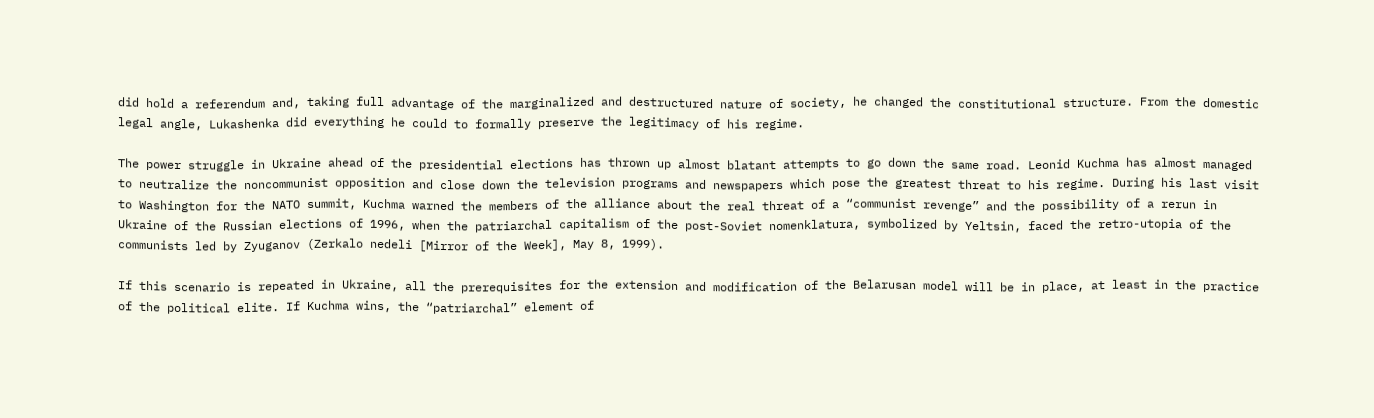did hold a referendum and, taking full advantage of the marginalized and destructured nature of society, he changed the constitutional structure. From the domestic legal angle, Lukashenka did everything he could to formally preserve the legitimacy of his regime.

The power struggle in Ukraine ahead of the presidential elections has thrown up almost blatant attempts to go down the same road. Leonid Kuchma has almost managed to neutralize the noncommunist opposition and close down the television programs and newspapers which pose the greatest threat to his regime. During his last visit to Washington for the NATO summit, Kuchma warned the members of the alliance about the real threat of a “communist revenge” and the possibility of a rerun in Ukraine of the Russian elections of 1996, when the patriarchal capitalism of the post-Soviet nomenklatura, symbolized by Yeltsin, faced the retro-utopia of the communists led by Zyuganov (Zerkalo nedeli [Mirror of the Week], May 8, 1999).

If this scenario is repeated in Ukraine, all the prerequisites for the extension and modification of the Belarusan model will be in place, at least in the practice of the political elite. If Kuchma wins, the “patriarchal” element of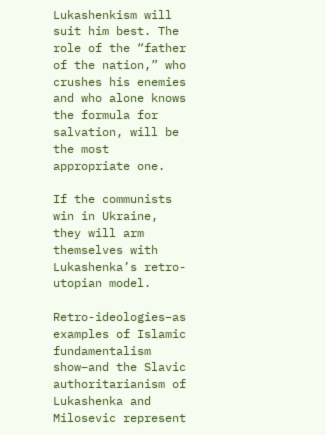Lukashenkism will suit him best. The role of the “father of the nation,” who crushes his enemies and who alone knows the formula for salvation, will be the most appropriate one.

If the communists win in Ukraine, they will arm themselves with Lukashenka’s retro-utopian model.

Retro-ideologies–as examples of Islamic fundamentalism show–and the Slavic authoritarianism of Lukashenka and Milosevic represent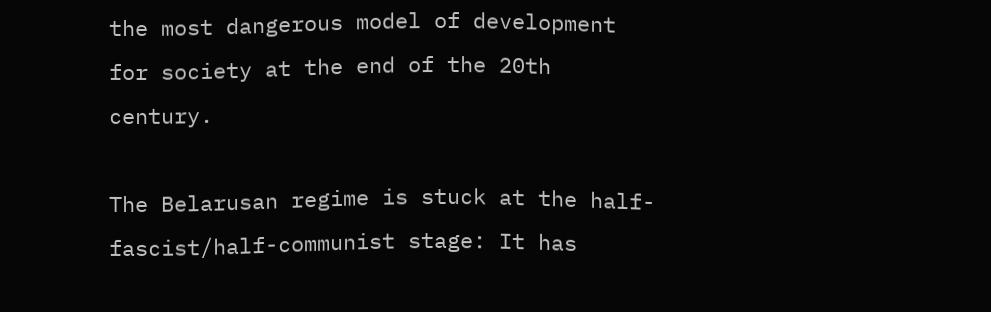the most dangerous model of development for society at the end of the 20th century.

The Belarusan regime is stuck at the half-fascist/half-communist stage: It has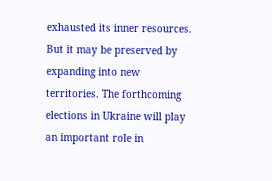exhausted its inner resources. But it may be preserved by expanding into new territories. The forthcoming elections in Ukraine will play an important role in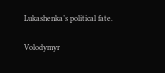Lukashenka’s political fate.

Volodymyr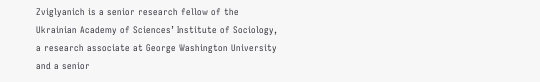Zviglyanich is a senior research fellow of the Ukrainian Academy of Sciences’ Institute of Sociology, a research associate at George Washington University and a senior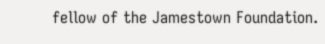fellow of the Jamestown Foundation.